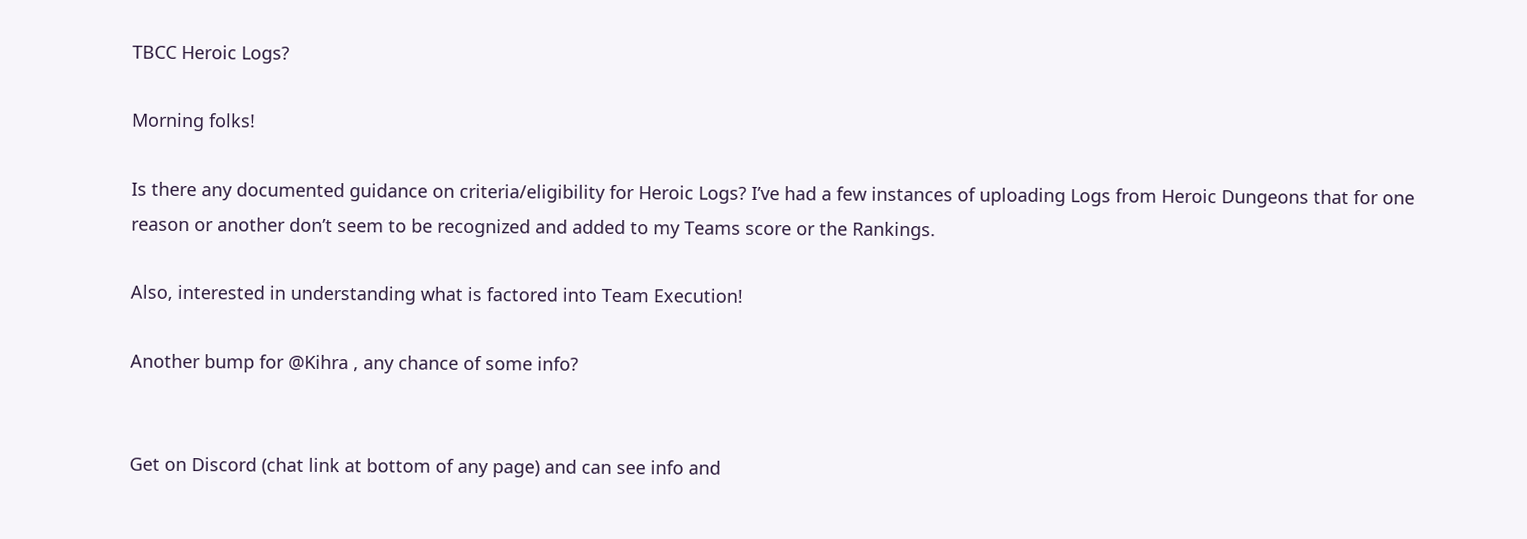TBCC Heroic Logs?

Morning folks!

Is there any documented guidance on criteria/eligibility for Heroic Logs? I’ve had a few instances of uploading Logs from Heroic Dungeons that for one reason or another don’t seem to be recognized and added to my Teams score or the Rankings.

Also, interested in understanding what is factored into Team Execution!

Another bump for @Kihra , any chance of some info?


Get on Discord (chat link at bottom of any page) and can see info and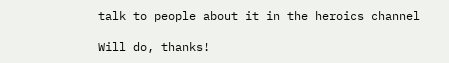talk to people about it in the heroics channel

Will do, thanks!